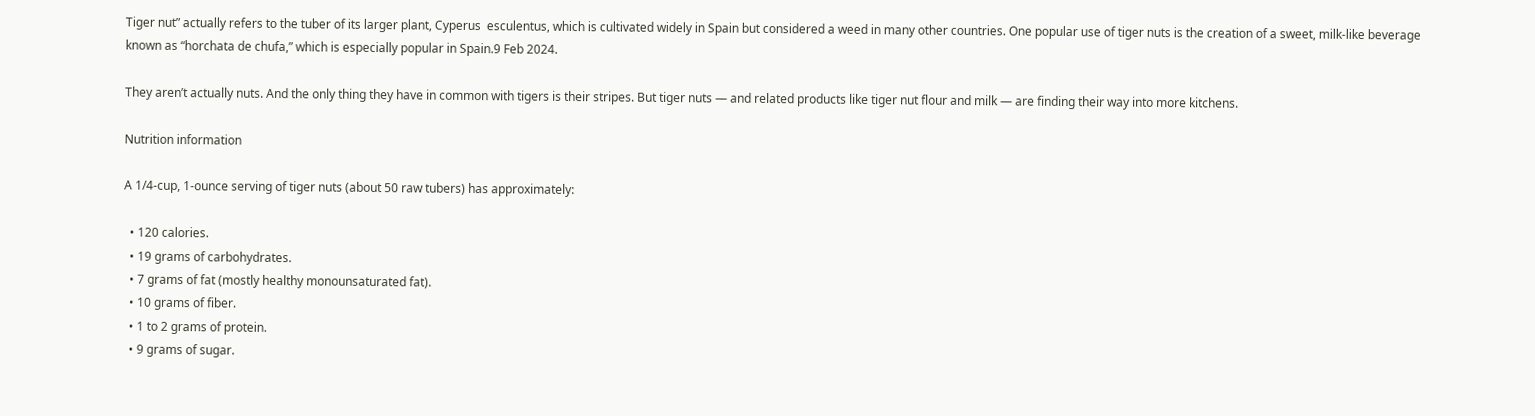Tiger nut” actually refers to the tuber of its larger plant, Cyperus  esculentus, which is cultivated widely in Spain but considered a weed in many other countries. One popular use of tiger nuts is the creation of a sweet, milk-like beverage known as “horchata de chufa,” which is especially popular in Spain.9 Feb 2024.

They aren’t actually nuts. And the only thing they have in common with tigers is their stripes. But tiger nuts — and related products like tiger nut flour and milk — are finding their way into more kitchens.

Nutrition information

A 1/4-cup, 1-ounce serving of tiger nuts (about 50 raw tubers) has approximately:

  • 120 calories.
  • 19 grams of carbohydrates.
  • 7 grams of fat (mostly healthy monounsaturated fat).
  • 10 grams of fiber.
  • 1 to 2 grams of protein.
  • 9 grams of sugar.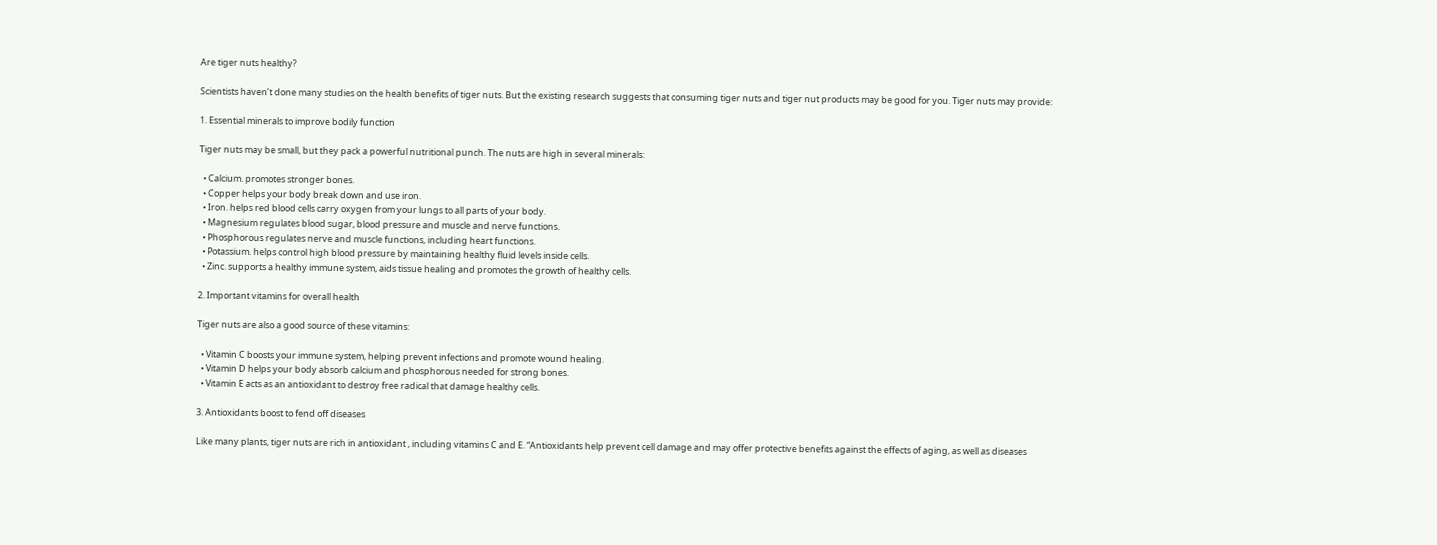Are tiger nuts healthy?

Scientists haven’t done many studies on the health benefits of tiger nuts. But the existing research suggests that consuming tiger nuts and tiger nut products may be good for you. Tiger nuts may provide:

1. Essential minerals to improve bodily function

Tiger nuts may be small, but they pack a powerful nutritional punch. The nuts are high in several minerals:

  • Calcium. promotes stronger bones.
  • Copper helps your body break down and use iron.
  • Iron. helps red blood cells carry oxygen from your lungs to all parts of your body.
  • Magnesium regulates blood sugar, blood pressure and muscle and nerve functions.
  • Phosphorous regulates nerve and muscle functions, including heart functions.
  • Potassium. helps control high blood pressure by maintaining healthy fluid levels inside cells.
  • Zinc. supports a healthy immune system, aids tissue healing and promotes the growth of healthy cells.

2. Important vitamins for overall health

Tiger nuts are also a good source of these vitamins:

  • Vitamin C boosts your immune system, helping prevent infections and promote wound healing.
  • Vitamin D helps your body absorb calcium and phosphorous needed for strong bones.
  • Vitamin E acts as an antioxidant to destroy free radical that damage healthy cells.

3. Antioxidants boost to fend off diseases

Like many plants, tiger nuts are rich in antioxidant , including vitamins C and E. “Antioxidants help prevent cell damage and may offer protective benefits against the effects of aging, as well as diseases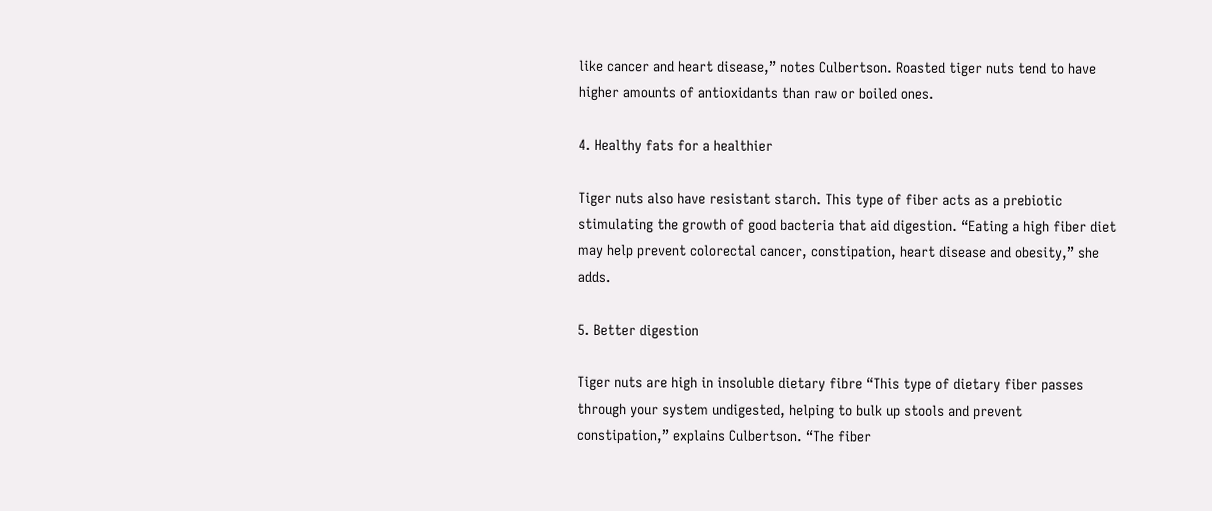like cancer and heart disease,” notes Culbertson. Roasted tiger nuts tend to have higher amounts of antioxidants than raw or boiled ones.

4. Healthy fats for a healthier

Tiger nuts also have resistant starch. This type of fiber acts as a prebiotic stimulating the growth of good bacteria that aid digestion. “Eating a high fiber diet may help prevent colorectal cancer, constipation, heart disease and obesity,” she adds.

5. Better digestion

Tiger nuts are high in insoluble dietary fibre “This type of dietary fiber passes through your system undigested, helping to bulk up stools and prevent constipation,” explains Culbertson. “The fiber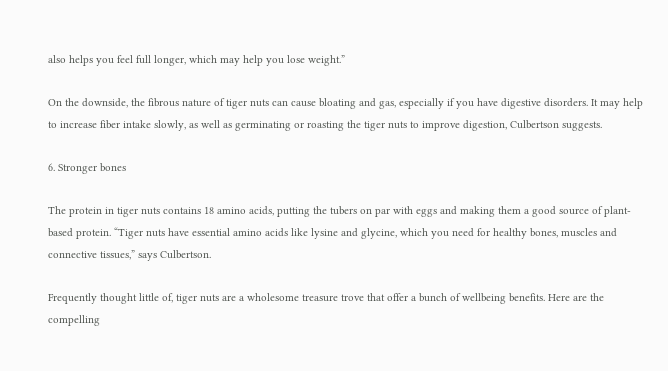also helps you feel full longer, which may help you lose weight.”

On the downside, the fibrous nature of tiger nuts can cause bloating and gas, especially if you have digestive disorders. It may help to increase fiber intake slowly, as well as germinating or roasting the tiger nuts to improve digestion, Culbertson suggests.

6. Stronger bones

The protein in tiger nuts contains 18 amino acids, putting the tubers on par with eggs and making them a good source of plant-based protein. “Tiger nuts have essential amino acids like lysine and glycine, which you need for healthy bones, muscles and connective tissues,” says Culbertson.

Frequently thought little of, tiger nuts are a wholesome treasure trove that offer a bunch of wellbeing benefits. Here are the compelling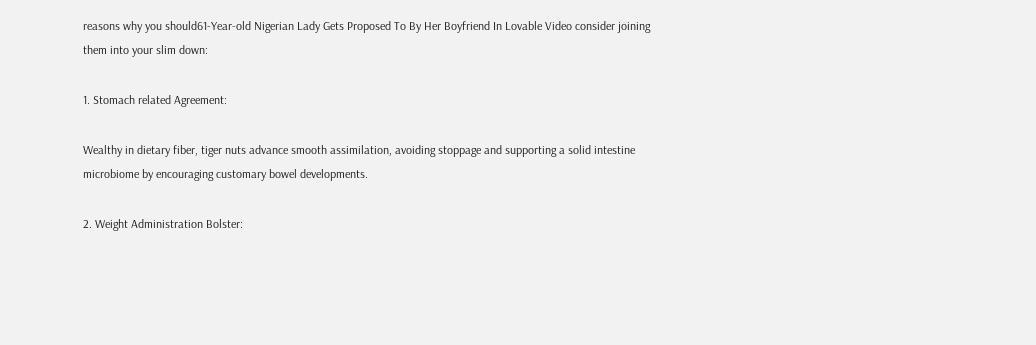reasons why you should61-Year-old Nigerian Lady Gets Proposed To By Her Boyfriend In Lovable Video consider joining them into your slim down:

1. Stomach related Agreement:

Wealthy in dietary fiber, tiger nuts advance smooth assimilation, avoiding stoppage and supporting a solid intestine microbiome by encouraging customary bowel developments.

2. Weight Administration Bolster: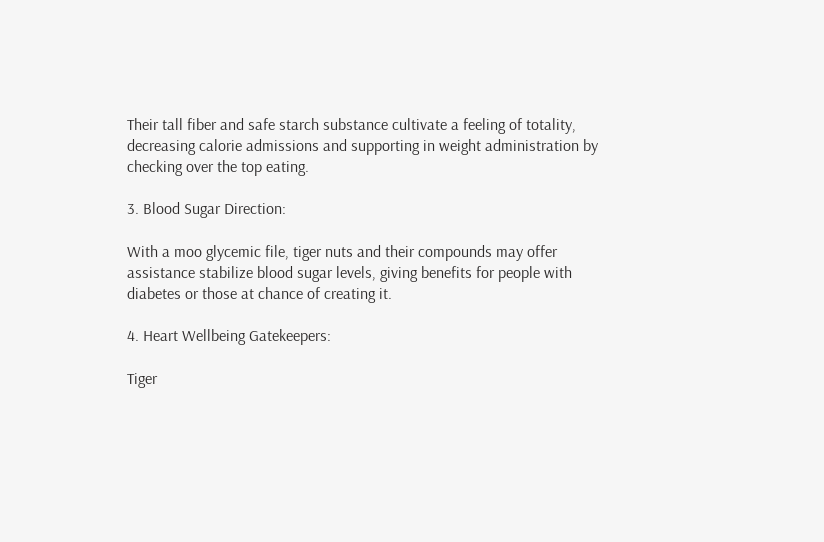Their tall fiber and safe starch substance cultivate a feeling of totality, decreasing calorie admissions and supporting in weight administration by checking over the top eating.

3. Blood Sugar Direction:

With a moo glycemic file, tiger nuts and their compounds may offer assistance stabilize blood sugar levels, giving benefits for people with diabetes or those at chance of creating it.

4. Heart Wellbeing Gatekeepers:

Tiger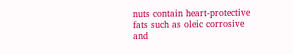nuts contain heart-protective fats such as oleic corrosive and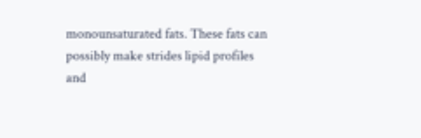monounsaturated fats. These fats can possibly make strides lipid profiles and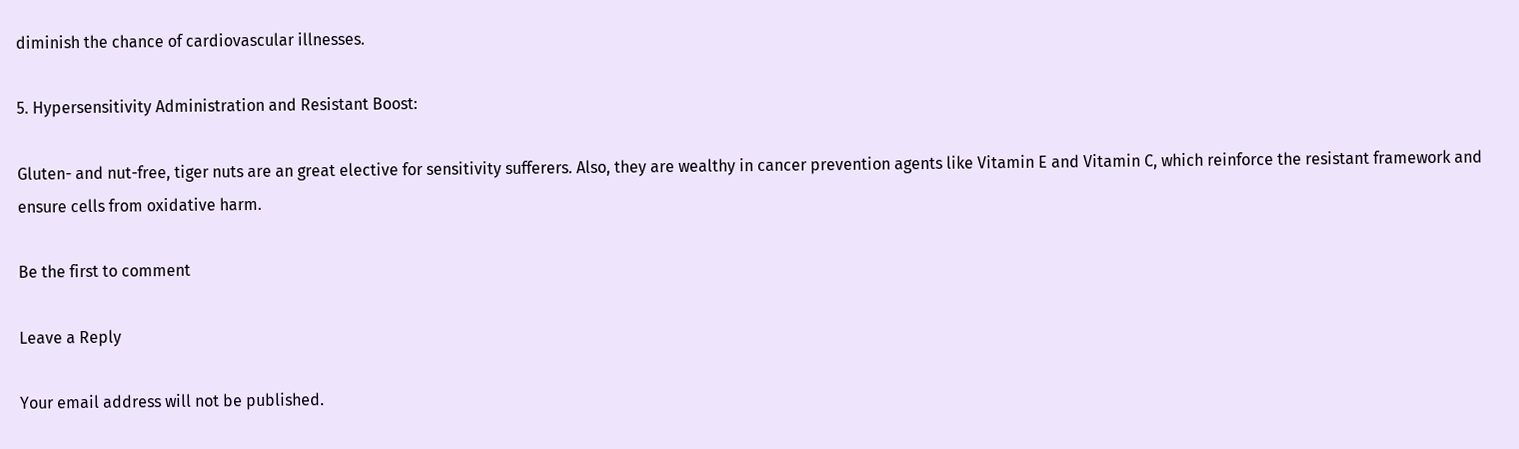diminish the chance of cardiovascular illnesses.

5. Hypersensitivity Administration and Resistant Boost:

Gluten- and nut-free, tiger nuts are an great elective for sensitivity sufferers. Also, they are wealthy in cancer prevention agents like Vitamin E and Vitamin C, which reinforce the resistant framework and ensure cells from oxidative harm.

Be the first to comment

Leave a Reply

Your email address will not be published.